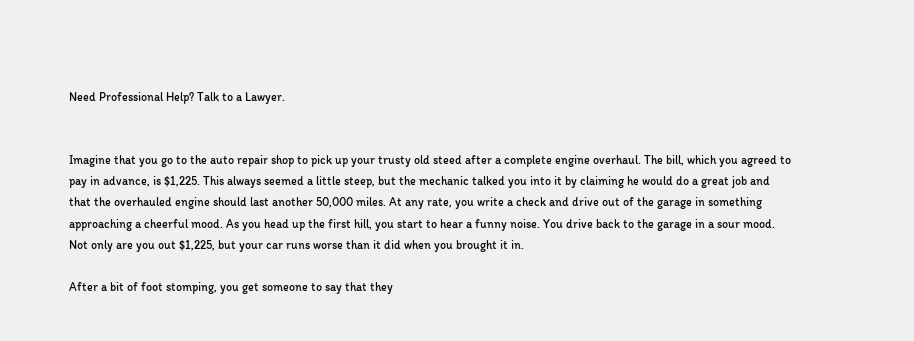Need Professional Help? Talk to a Lawyer.


Imagine that you go to the auto repair shop to pick up your trusty old steed after a complete engine overhaul. The bill, which you agreed to pay in advance, is $1,225. This always seemed a little steep, but the mechanic talked you into it by claiming he would do a great job and that the overhauled engine should last another 50,000 miles. At any rate, you write a check and drive out of the garage in something approaching a cheerful mood. As you head up the first hill, you start to hear a funny noise. You drive back to the garage in a sour mood. Not only are you out $1,225, but your car runs worse than it did when you brought it in.

After a bit of foot stomping, you get someone to say that they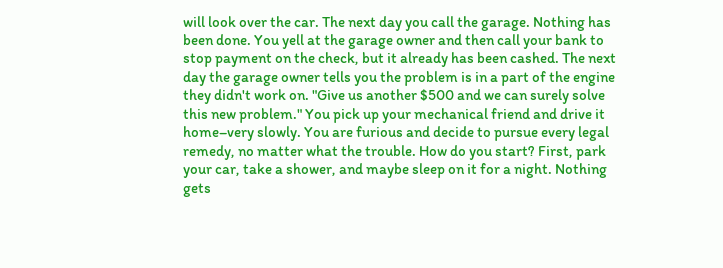will look over the car. The next day you call the garage. Nothing has been done. You yell at the garage owner and then call your bank to stop payment on the check, but it already has been cashed. The next day the garage owner tells you the problem is in a part of the engine they didn't work on. "Give us another $500 and we can surely solve this new problem." You pick up your mechanical friend and drive it home–very slowly. You are furious and decide to pursue every legal remedy, no matter what the trouble. How do you start? First, park your car, take a shower, and maybe sleep on it for a night. Nothing gets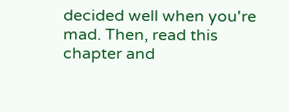decided well when you're mad. Then, read this chapter and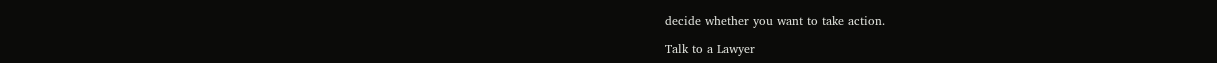decide whether you want to take action.

Talk to a Lawyer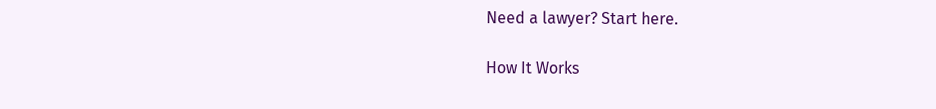Need a lawyer? Start here.

How It Works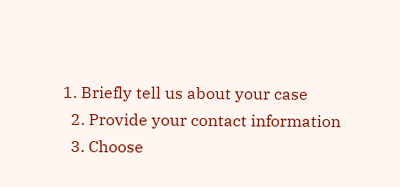1. Briefly tell us about your case
  2. Provide your contact information
  3. Choose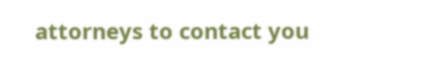attorneys to contact you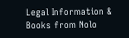Legal Information & Books from Nolo